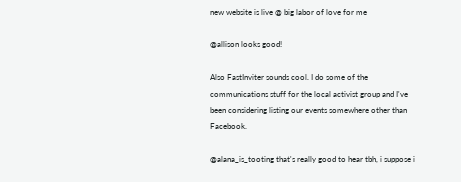new website is live @ big labor of love for me

@allison looks good!

Also FastInviter sounds cool. I do some of the communications stuff for the local activist group and I've been considering listing our events somewhere other than Facebook.

@alana_is_tooting that's really good to hear tbh, i suppose i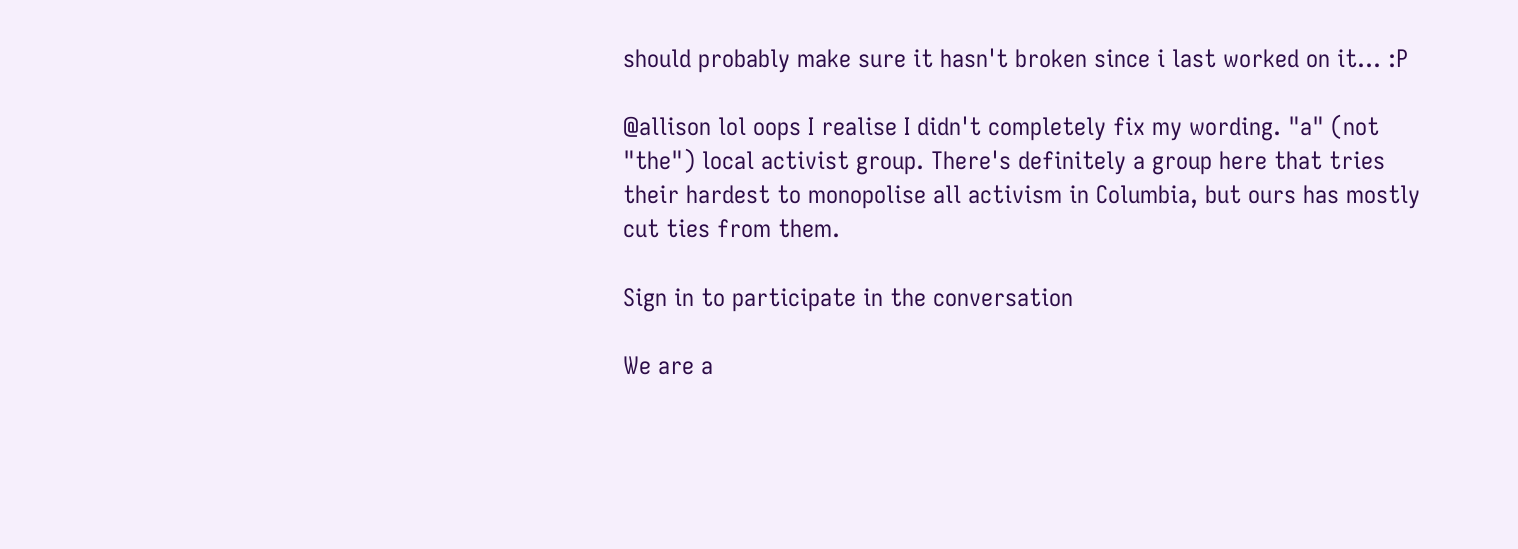should probably make sure it hasn't broken since i last worked on it... :P

@allison lol oops I realise I didn't completely fix my wording. "a" (not "the") local activist group. There's definitely a group here that tries their hardest to monopolise all activism in Columbia, but ours has mostly cut ties from them.

Sign in to participate in the conversation

We are a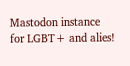Mastodon instance for LGBT+ and alies!